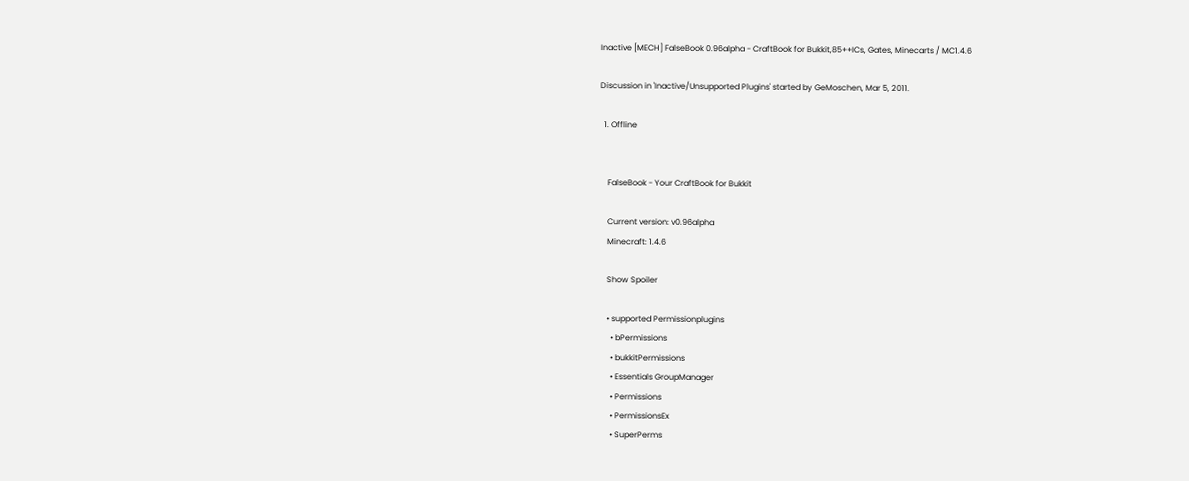Inactive [MECH] FalseBook 0.96alpha - CraftBook for Bukkit,85++ICs, Gates, Minecarts / MC1.4.6

Discussion in 'Inactive/Unsupported Plugins' started by GeMoschen, Mar 5, 2011.

  1. Offline


    FalseBook - Your CraftBook for Bukkit

    Current version: v0.96alpha
    Minecraft: 1.4.6

    Show Spoiler

    • supported Permissionplugins
      • bPermissions
      • bukkitPermissions
      • Essentials GroupManager
      • Permissions
      • PermissionsEx
      • SuperPerms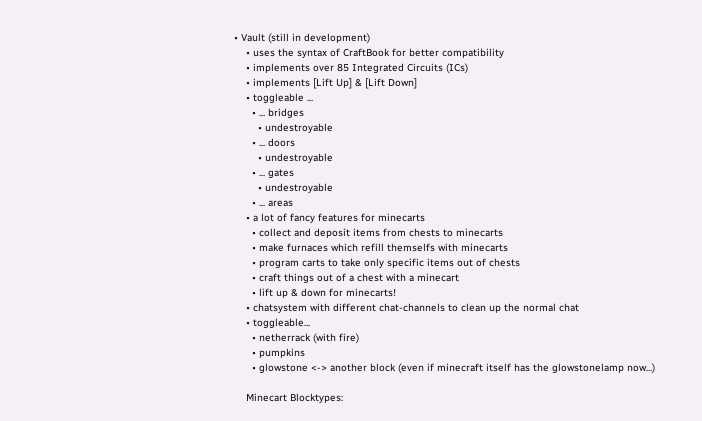• Vault (still in development)
    • uses the syntax of CraftBook for better compatibility
    • implements over 85 Integrated Circuits (ICs)
    • implements [Lift Up] & [Lift Down]
    • toggleable ...
      • ... bridges
        • undestroyable
      • ... doors
        • undestroyable
      • ... gates
        • undestroyable
      • ... areas
    • a lot of fancy features for minecarts
      • collect and deposit items from chests to minecarts
      • make furnaces which refill themselfs with minecarts
      • program carts to take only specific items out of chests
      • craft things out of a chest with a minecart
      • lift up & down for minecarts!
    • chatsystem with different chat-channels to clean up the normal chat
    • toggleable...
      • netherrack (with fire)
      • pumpkins
      • glowstone <-> another block (even if minecraft itself has the glowstonelamp now...)

    Minecart Blocktypes: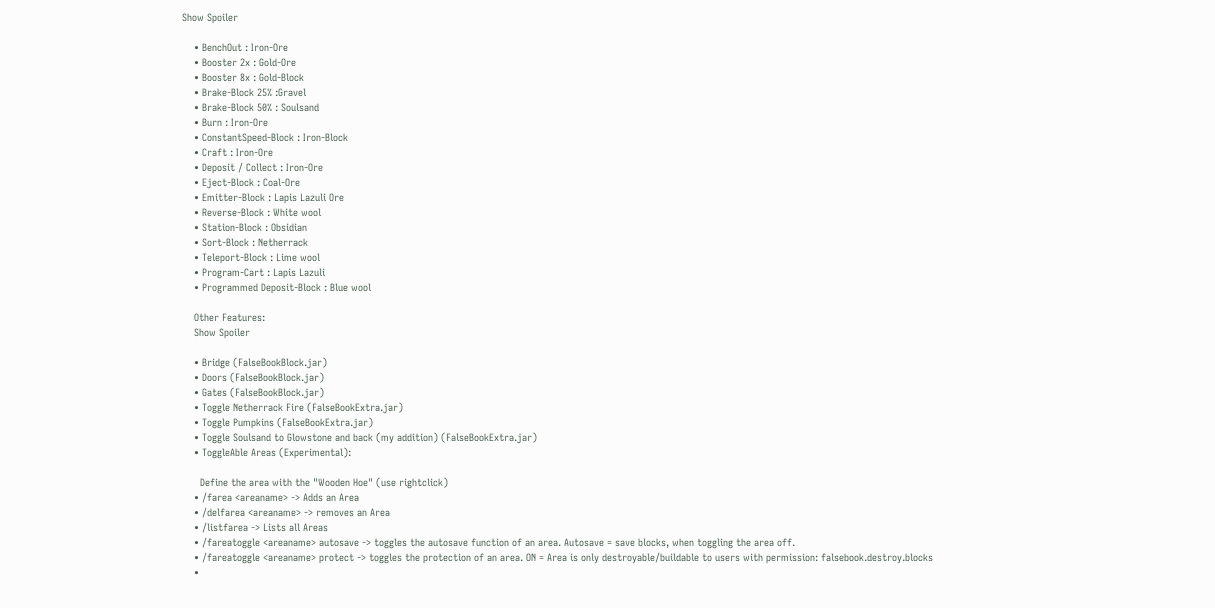Show Spoiler

    • BenchOut : Iron-Ore
    • Booster 2x : Gold-Ore
    • Booster 8x : Gold-Block
    • Brake-Block 25% :Gravel
    • Brake-Block 50% : Soulsand
    • Burn : Iron-Ore
    • ConstantSpeed-Block : Iron-Block
    • Craft : Iron-Ore
    • Deposit / Collect : Iron-Ore
    • Eject-Block : Coal-Ore
    • Emitter-Block : Lapis Lazuli Ore
    • Reverse-Block : White wool
    • Station-Block : Obsidian
    • Sort-Block : Netherrack
    • Teleport-Block : Lime wool
    • Program-Cart : Lapis Lazuli
    • Programmed Deposit-Block : Blue wool

    Other Features:
    Show Spoiler

    • Bridge (FalseBookBlock.jar)
    • Doors (FalseBookBlock.jar)
    • Gates (FalseBookBlock.jar)
    • Toggle Netherrack Fire (FalseBookExtra.jar)
    • Toggle Pumpkins (FalseBookExtra.jar)
    • Toggle Soulsand to Glowstone and back (my addition) (FalseBookExtra.jar)
    • ToggleAble Areas (Experimental):

      Define the area with the "Wooden Hoe" (use rightclick)
    • /farea <areaname> -> Adds an Area
    • /delfarea <areaname> -> removes an Area
    • /listfarea -> Lists all Areas
    • /fareatoggle <areaname> autosave -> toggles the autosave function of an area. Autosave = save blocks, when toggling the area off.
    • /fareatoggle <areaname> protect -> toggles the protection of an area. ON = Area is only destroyable/buildable to users with permission: falsebook.destroy.blocks
    •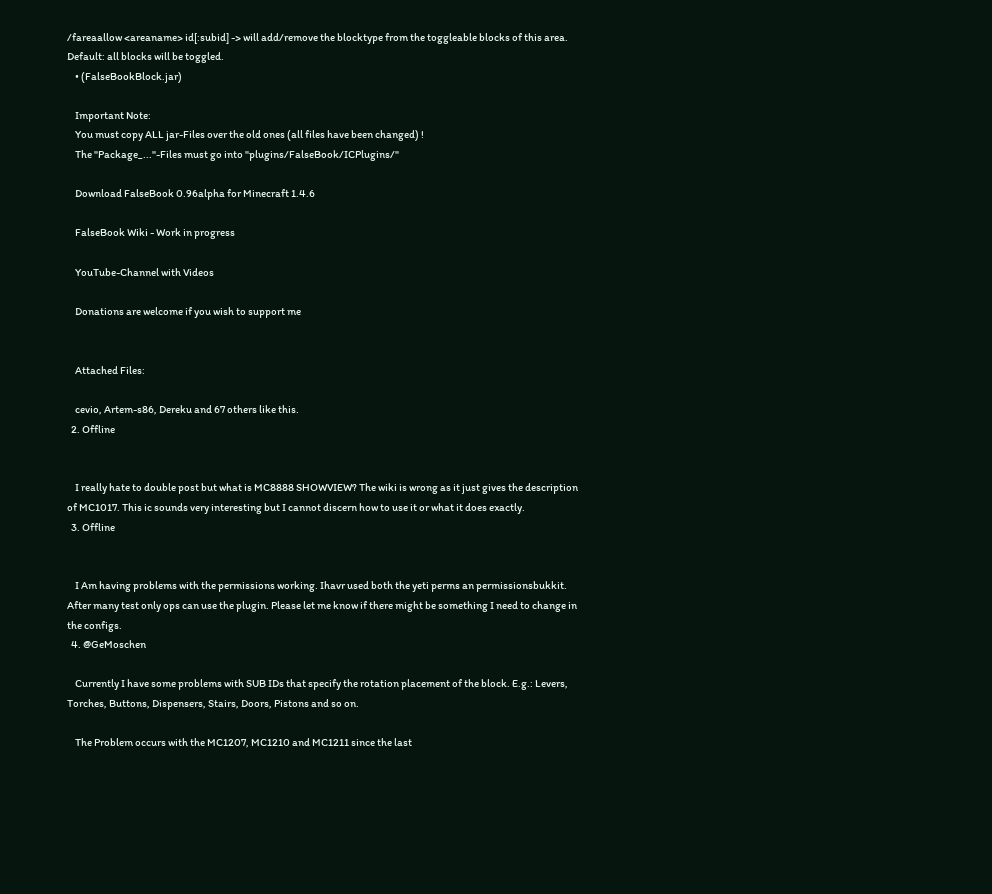/fareaallow <areaname> id[:subid] -> will add/remove the blocktype from the toggleable blocks of this area. Default: all blocks will be toggled.
    • (FalseBookBlock.jar)

    Important Note:
    You must copy ALL jar-Files over the old ones (all files have been changed) !
    The "Package_..."-Files must go into "plugins/FalseBook/ICPlugins/"

    Download FalseBook 0.96alpha for Minecraft 1.4.6

    FalseBook Wiki - Work in progress

    YouTube-Channel with Videos

    Donations are welcome if you wish to support me


    Attached Files:

    cevio, Artem-s86, Dereku and 67 others like this.
  2. Offline


    I really hate to double post but what is MC8888 SHOWVIEW? The wiki is wrong as it just gives the description of MC1017. This ic sounds very interesting but I cannot discern how to use it or what it does exactly.
  3. Offline


    I Am having problems with the permissions working. Ihavr used both the yeti perms an permissionsbukkit. After many test only ops can use the plugin. Please let me know if there might be something I need to change in the configs.
  4. @GeMoschen

    Currently I have some problems with SUB IDs that specify the rotation placement of the block. E.g.: Levers, Torches, Buttons, Dispensers, Stairs, Doors, Pistons and so on.

    The Problem occurs with the MC1207, MC1210 and MC1211 since the last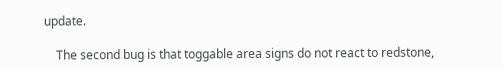update.

    The second bug is that toggable area signs do not react to redstone,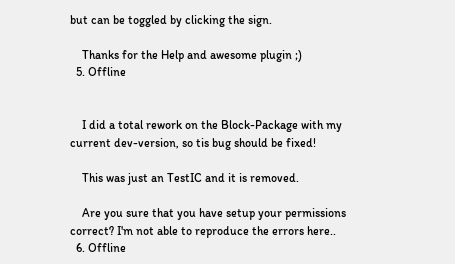but can be toggled by clicking the sign.

    Thanks for the Help and awesome plugin ;)
  5. Offline


    I did a total rework on the Block-Package with my current dev-version, so tis bug should be fixed!

    This was just an TestIC and it is removed.

    Are you sure that you have setup your permissions correct? I'm not able to reproduce the errors here..
  6. Offline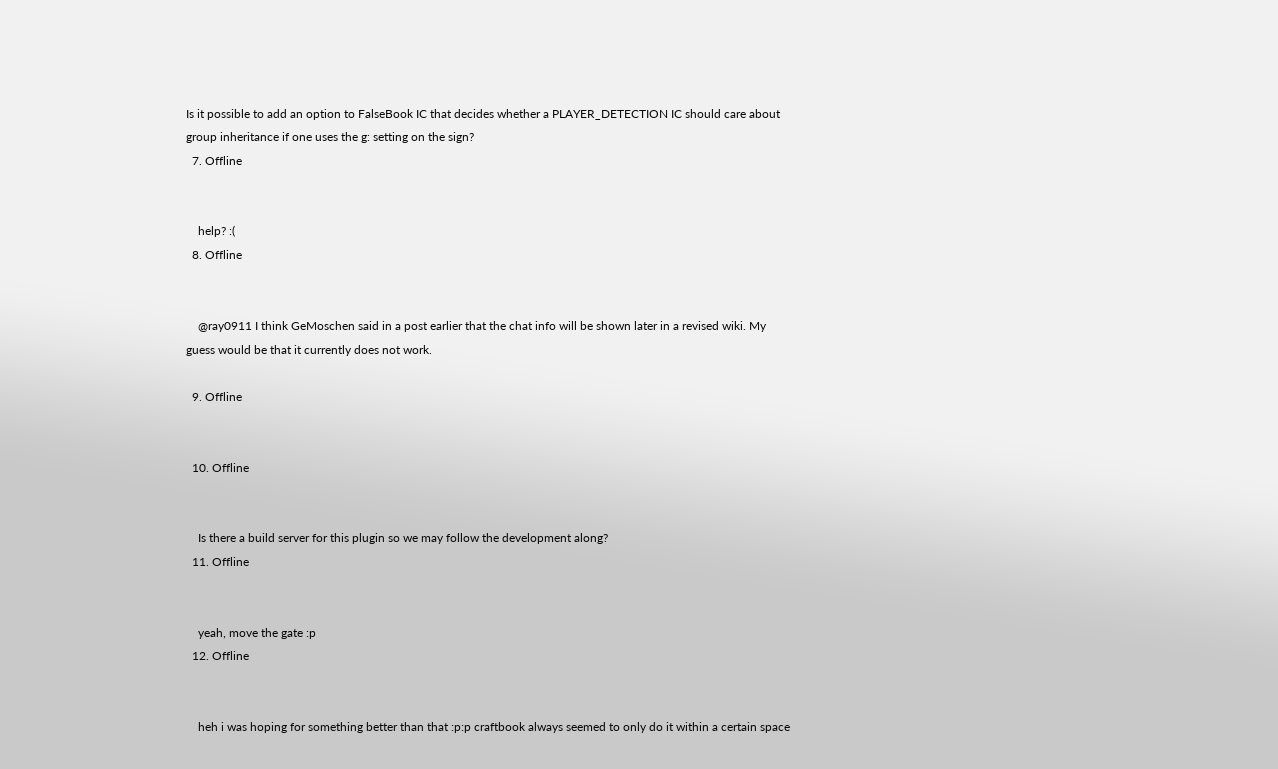Is it possible to add an option to FalseBook IC that decides whether a PLAYER_DETECTION IC should care about group inheritance if one uses the g: setting on the sign?
  7. Offline


    help? :(
  8. Offline


    @ray0911 I think GeMoschen said in a post earlier that the chat info will be shown later in a revised wiki. My guess would be that it currently does not work.

  9. Offline


  10. Offline


    Is there a build server for this plugin so we may follow the development along?
  11. Offline


    yeah, move the gate :p
  12. Offline


    heh i was hoping for something better than that :p:p craftbook always seemed to only do it within a certain space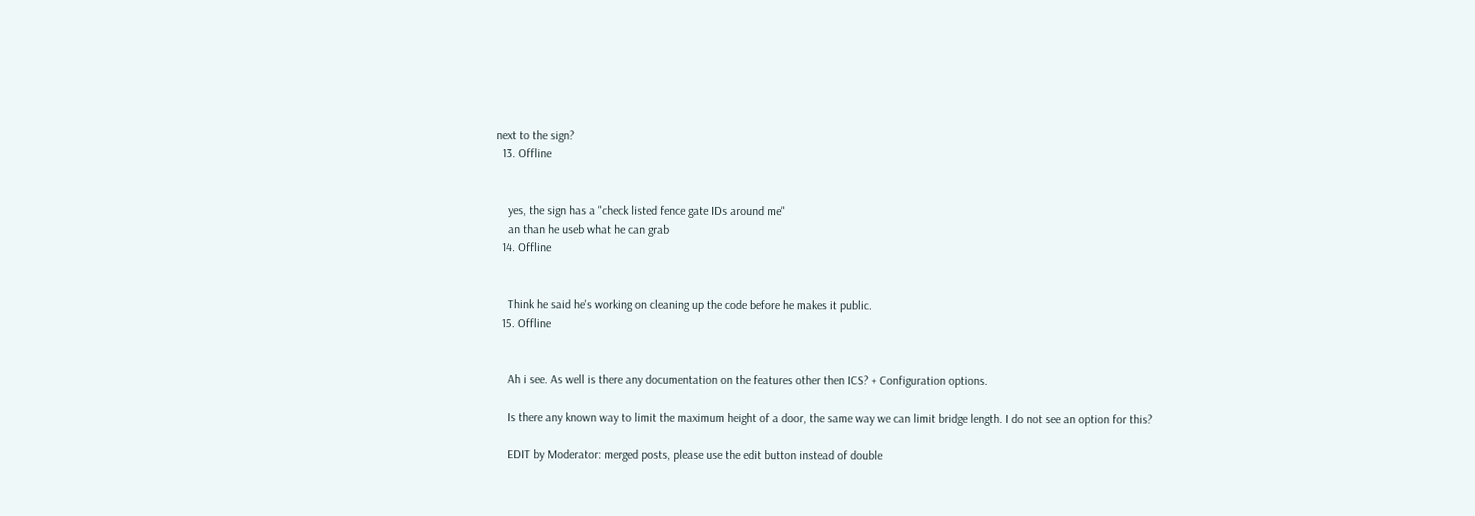next to the sign?
  13. Offline


    yes, the sign has a "check listed fence gate IDs around me"
    an than he useb what he can grab
  14. Offline


    Think he said he's working on cleaning up the code before he makes it public.
  15. Offline


    Ah i see. As well is there any documentation on the features other then ICS? + Configuration options.

    Is there any known way to limit the maximum height of a door, the same way we can limit bridge length. I do not see an option for this?

    EDIT by Moderator: merged posts, please use the edit button instead of double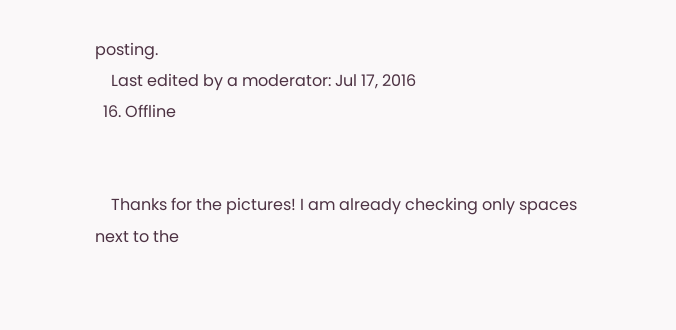posting.
    Last edited by a moderator: Jul 17, 2016
  16. Offline


    Thanks for the pictures! I am already checking only spaces next to the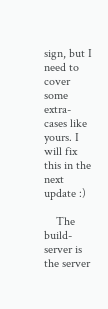sign, but I need to cover some extra-cases like yours. I will fix this in the next update :)

    The build-server is the server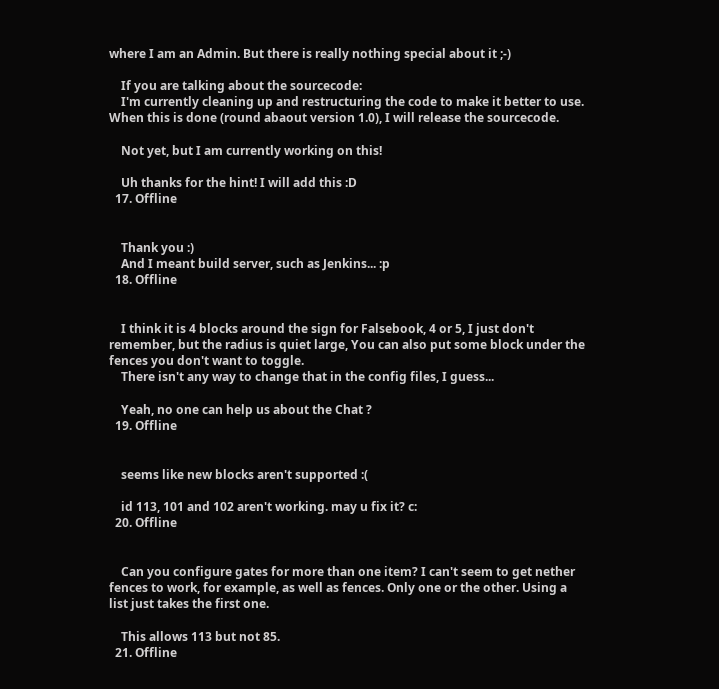where I am an Admin. But there is really nothing special about it ;-)

    If you are talking about the sourcecode:
    I'm currently cleaning up and restructuring the code to make it better to use. When this is done (round abaout version 1.0), I will release the sourcecode.

    Not yet, but I am currently working on this!

    Uh thanks for the hint! I will add this :D
  17. Offline


    Thank you :)
    And I meant build server, such as Jenkins... :p
  18. Offline


    I think it is 4 blocks around the sign for Falsebook, 4 or 5, I just don't remember, but the radius is quiet large, You can also put some block under the fences you don't want to toggle.
    There isn't any way to change that in the config files, I guess...

    Yeah, no one can help us about the Chat ?
  19. Offline


    seems like new blocks aren't supported :(

    id 113, 101 and 102 aren't working. may u fix it? c:
  20. Offline


    Can you configure gates for more than one item? I can't seem to get nether fences to work, for example, as well as fences. Only one or the other. Using a list just takes the first one.

    This allows 113 but not 85.
  21. Offline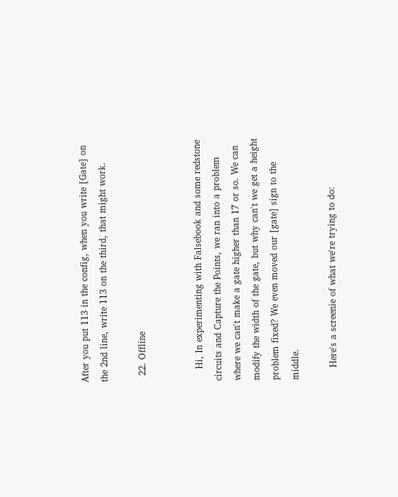After you put 113 in the config, when you write [Gate] on the 2nd line, write 113 on the third, that might work.

  22. Offline


    Hi, In experimenting with Falsebook and some redstone circuits and Capture the Points, we ran into a problem where we can't make a gate higher than 17 or so. We can modify the width of the gate, but why can't we get a height problem fixed? We even moved our [gate] sign to the middle.

    Here's a screenie of what we're trying to do: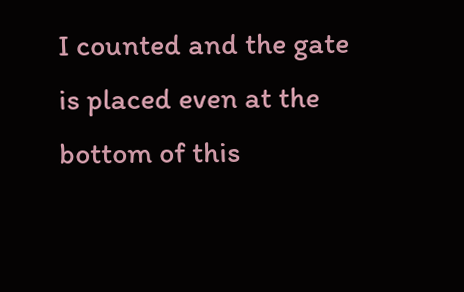I counted and the gate is placed even at the bottom of this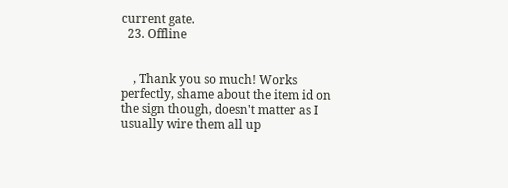current gate.
  23. Offline


    , Thank you so much! Works perfectly, shame about the item id on the sign though, doesn't matter as I usually wire them all up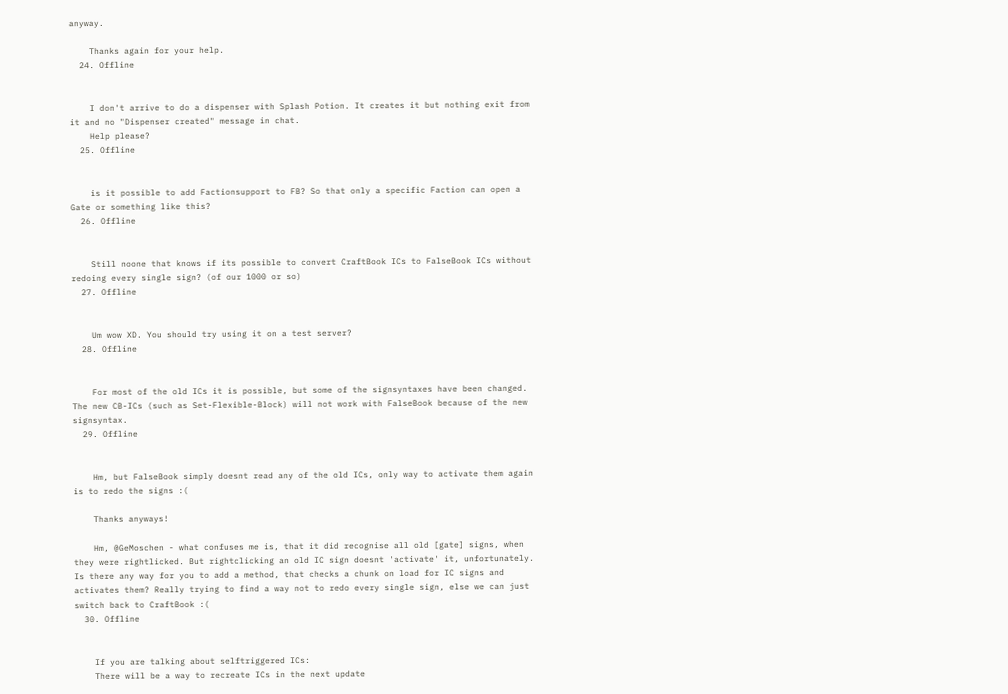anyway.

    Thanks again for your help.
  24. Offline


    I don't arrive to do a dispenser with Splash Potion. It creates it but nothing exit from it and no "Dispenser created" message in chat.
    Help please?
  25. Offline


    is it possible to add Factionsupport to FB? So that only a specific Faction can open a Gate or something like this?
  26. Offline


    Still noone that knows if its possible to convert CraftBook ICs to FalseBook ICs without redoing every single sign? (of our 1000 or so)
  27. Offline


    Um wow XD. You should try using it on a test server?
  28. Offline


    For most of the old ICs it is possible, but some of the signsyntaxes have been changed. The new CB-ICs (such as Set-Flexible-Block) will not work with FalseBook because of the new signsyntax.
  29. Offline


    Hm, but FalseBook simply doesnt read any of the old ICs, only way to activate them again is to redo the signs :(

    Thanks anyways!

    Hm, @GeMoschen - what confuses me is, that it did recognise all old [gate] signs, when they were rightlicked. But rightclicking an old IC sign doesnt 'activate' it, unfortunately. Is there any way for you to add a method, that checks a chunk on load for IC signs and activates them? Really trying to find a way not to redo every single sign, else we can just switch back to CraftBook :(
  30. Offline


    If you are talking about selftriggered ICs:
    There will be a way to recreate ICs in the next update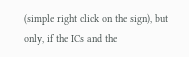(simple right click on the sign), but only, if the ICs and the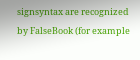signsyntax are recognized by FalseBook (for example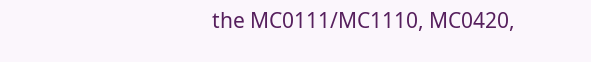the MC0111/MC1110, MC0420,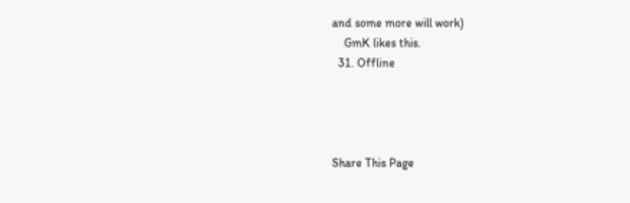and some more will work)
    GmK likes this.
  31. Offline




Share This Page